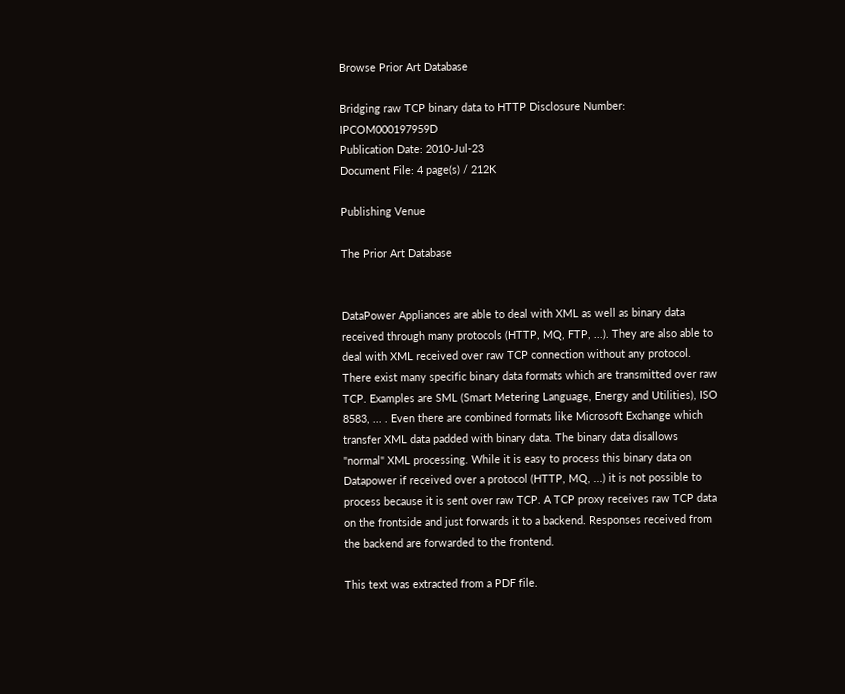Browse Prior Art Database

Bridging raw TCP binary data to HTTP Disclosure Number: IPCOM000197959D
Publication Date: 2010-Jul-23
Document File: 4 page(s) / 212K

Publishing Venue

The Prior Art Database


DataPower Appliances are able to deal with XML as well as binary data received through many protocols (HTTP, MQ, FTP, ...). They are also able to deal with XML received over raw TCP connection without any protocol. There exist many specific binary data formats which are transmitted over raw TCP. Examples are SML (Smart Metering Language, Energy and Utilities), ISO 8583, ... . Even there are combined formats like Microsoft Exchange which transfer XML data padded with binary data. The binary data disallows "normal" XML processing. While it is easy to process this binary data on Datapower if received over a protocol (HTTP, MQ, ...) it is not possible to process because it is sent over raw TCP. A TCP proxy receives raw TCP data on the frontside and just forwards it to a backend. Responses received from the backend are forwarded to the frontend.

This text was extracted from a PDF file.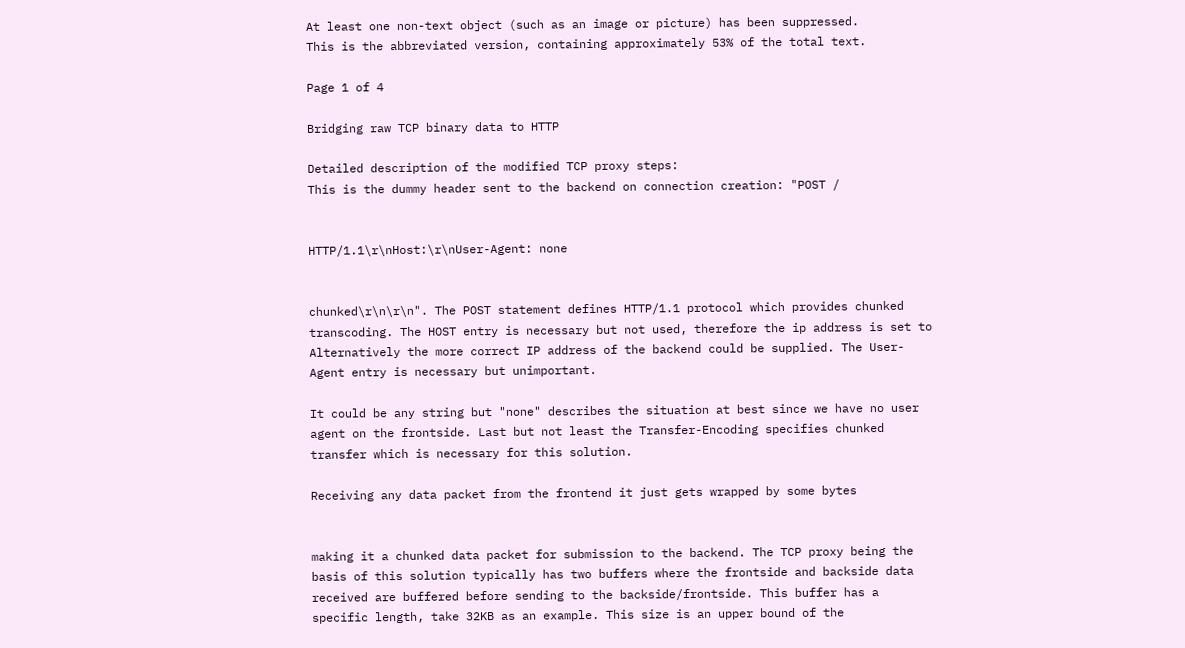At least one non-text object (such as an image or picture) has been suppressed.
This is the abbreviated version, containing approximately 53% of the total text.

Page 1 of 4

Bridging raw TCP binary data to HTTP

Detailed description of the modified TCP proxy steps:
This is the dummy header sent to the backend on connection creation: "POST /


HTTP/1.1\r\nHost:\r\nUser-Agent: none


chunked\r\n\r\n". The POST statement defines HTTP/1.1 protocol which provides chunked transcoding. The HOST entry is necessary but not used, therefore the ip address is set to Alternatively the more correct IP address of the backend could be supplied. The User-Agent entry is necessary but unimportant.

It could be any string but "none" describes the situation at best since we have no user agent on the frontside. Last but not least the Transfer-Encoding specifies chunked transfer which is necessary for this solution.

Receiving any data packet from the frontend it just gets wrapped by some bytes


making it a chunked data packet for submission to the backend. The TCP proxy being the basis of this solution typically has two buffers where the frontside and backside data received are buffered before sending to the backside/frontside. This buffer has a specific length, take 32KB as an example. This size is an upper bound of the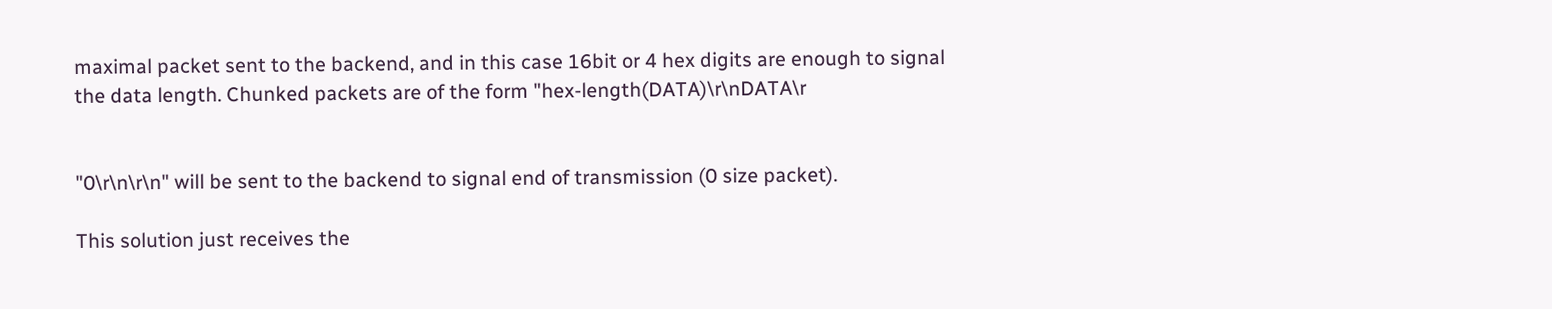maximal packet sent to the backend, and in this case 16bit or 4 hex digits are enough to signal the data length. Chunked packets are of the form "hex-length(DATA)\r\nDATA\r


"0\r\n\r\n" will be sent to the backend to signal end of transmission (0 size packet).

This solution just receives the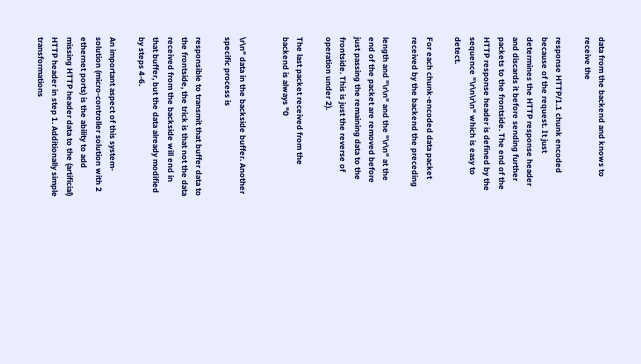data from the backend and knows to receive the

response HTTP/1.1 chunk encoded because of the request. It just determines the HTTP response header and discards it before sending further packets to the frontside. The end of the HTTP response header is defined by the sequence "\r\n\r\n" which is easy to detect.

For each chunk-encoded data packet received by the backend the preceding

length and "\r\n" and the "\r\n" at the end of the packet are removed before just passing the remaining data to the frontside. This is just the reverse of operation under 2).

The last packet received from the backend is always "0


\r\n" data in the backside buffer. Another specific process is

responsible to transmit that buffer data to the frontside, the trick is that not the data received from the backside will end in that buffer, but the data already modified by steps 4-6.

An important aspect of this system-solution (micro-controller solution with 2 ethernet ports) is the ability to add missing HTTP header data to the (artificial) HTTP header in step 1. Additionally simple transformations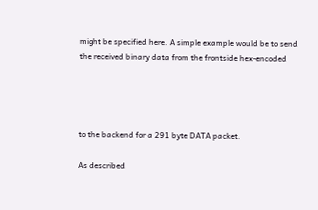might be specified here. A simple example would be to send the received binary data from the frontside hex-encoded




to the backend for a 291 byte DATA packet.

As described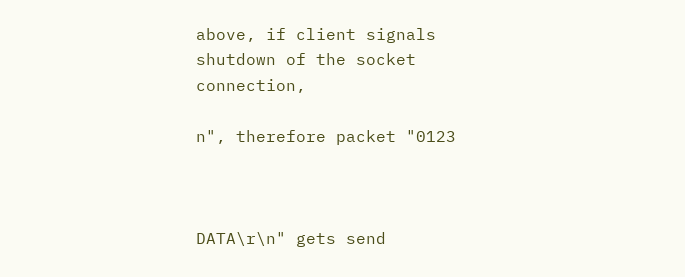above, if client signals shutdown of the socket connection,

n", therefore packet "0123



DATA\r\n" gets send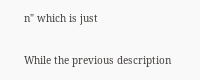n" which is just


While the previous description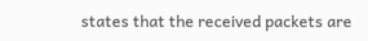states that the received packets are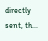directly sent, th...